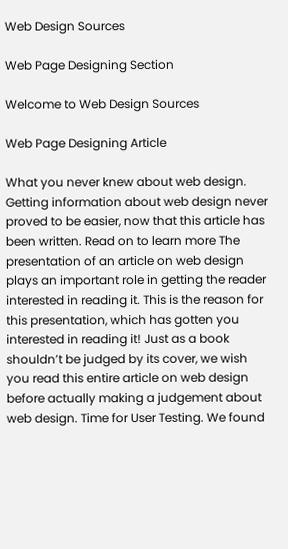Web Design Sources

Web Page Designing Section

Welcome to Web Design Sources

Web Page Designing Article

What you never knew about web design. Getting information about web design never proved to be easier, now that this article has been written. Read on to learn more The presentation of an article on web design plays an important role in getting the reader interested in reading it. This is the reason for this presentation, which has gotten you interested in reading it! Just as a book shouldn’t be judged by its cover, we wish you read this entire article on web design before actually making a judgement about web design. Time for User Testing. We found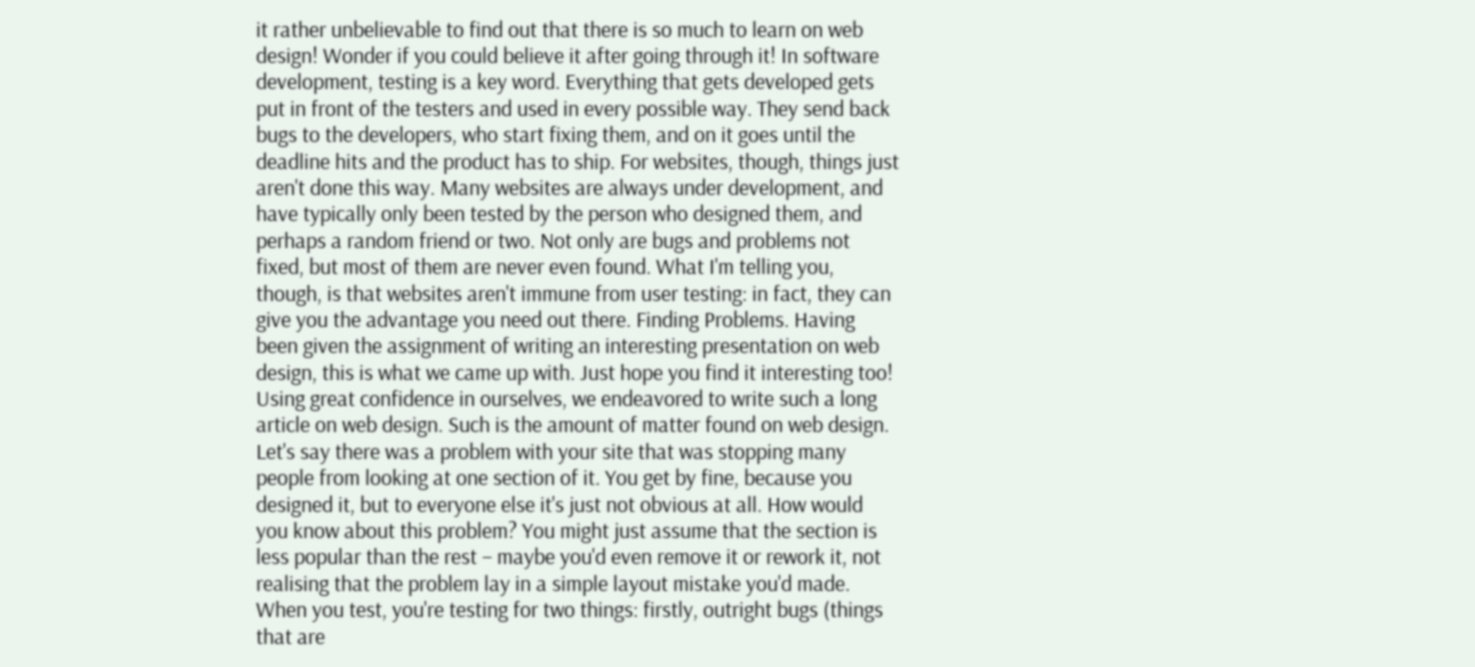it rather unbelievable to find out that there is so much to learn on web design! Wonder if you could believe it after going through it! In software development, testing is a key word. Everything that gets developed gets put in front of the testers and used in every possible way. They send back bugs to the developers, who start fixing them, and on it goes until the deadline hits and the product has to ship. For websites, though, things just aren't done this way. Many websites are always under development, and have typically only been tested by the person who designed them, and perhaps a random friend or two. Not only are bugs and problems not fixed, but most of them are never even found. What I'm telling you, though, is that websites aren't immune from user testing: in fact, they can give you the advantage you need out there. Finding Problems. Having been given the assignment of writing an interesting presentation on web design, this is what we came up with. Just hope you find it interesting too! Using great confidence in ourselves, we endeavored to write such a long article on web design. Such is the amount of matter found on web design. Let's say there was a problem with your site that was stopping many people from looking at one section of it. You get by fine, because you designed it, but to everyone else it's just not obvious at all. How would you know about this problem? You might just assume that the section is less popular than the rest – maybe you'd even remove it or rework it, not realising that the problem lay in a simple layout mistake you'd made. When you test, you're testing for two things: firstly, outright bugs (things that are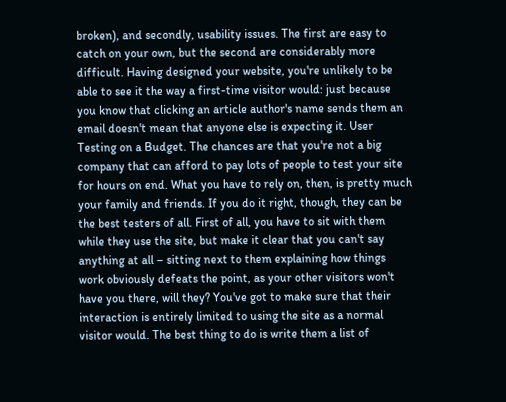broken), and secondly, usability issues. The first are easy to catch on your own, but the second are considerably more difficult. Having designed your website, you're unlikely to be able to see it the way a first-time visitor would: just because you know that clicking an article author's name sends them an email doesn't mean that anyone else is expecting it. User Testing on a Budget. The chances are that you're not a big company that can afford to pay lots of people to test your site for hours on end. What you have to rely on, then, is pretty much your family and friends. If you do it right, though, they can be the best testers of all. First of all, you have to sit with them while they use the site, but make it clear that you can't say anything at all – sitting next to them explaining how things work obviously defeats the point, as your other visitors won't have you there, will they? You've got to make sure that their interaction is entirely limited to using the site as a normal visitor would. The best thing to do is write them a list of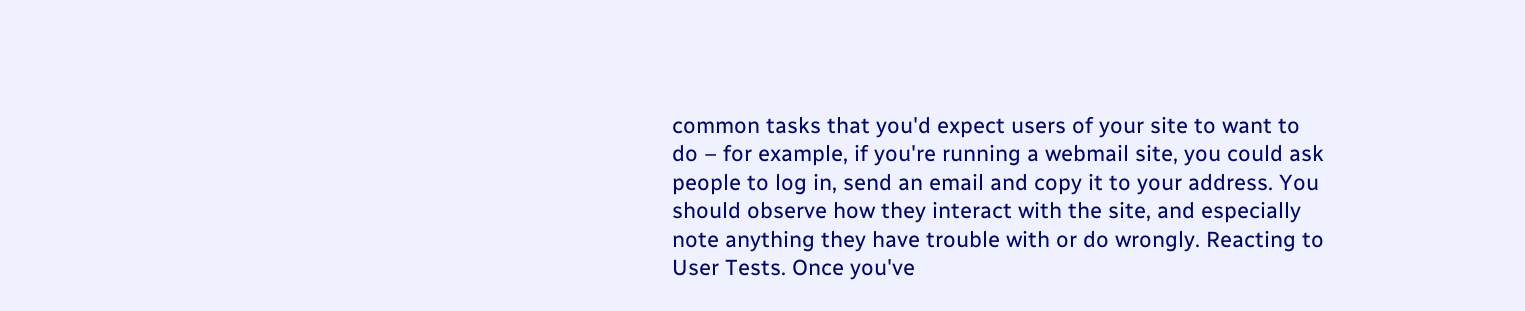common tasks that you'd expect users of your site to want to do – for example, if you're running a webmail site, you could ask people to log in, send an email and copy it to your address. You should observe how they interact with the site, and especially note anything they have trouble with or do wrongly. Reacting to User Tests. Once you've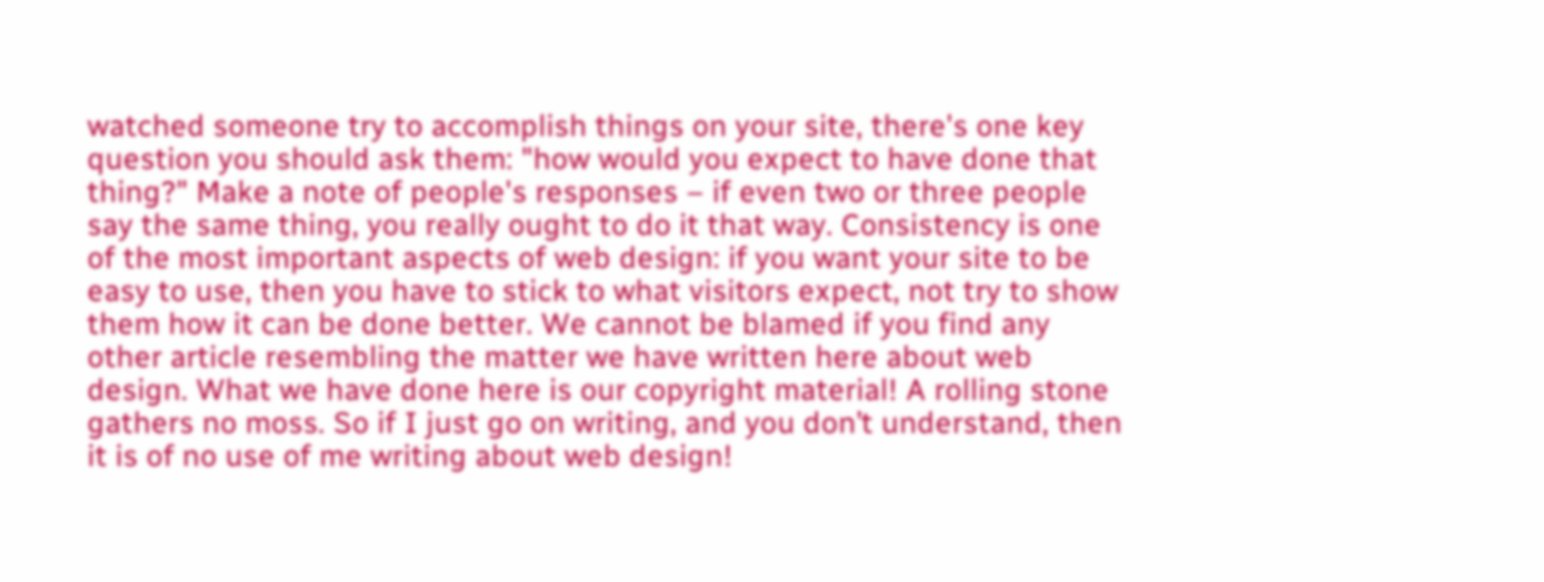watched someone try to accomplish things on your site, there's one key question you should ask them: "how would you expect to have done that thing?" Make a note of people's responses – if even two or three people say the same thing, you really ought to do it that way. Consistency is one of the most important aspects of web design: if you want your site to be easy to use, then you have to stick to what visitors expect, not try to show them how it can be done better. We cannot be blamed if you find any other article resembling the matter we have written here about web design. What we have done here is our copyright material! A rolling stone gathers no moss. So if I just go on writing, and you don’t understand, then it is of no use of me writing about web design!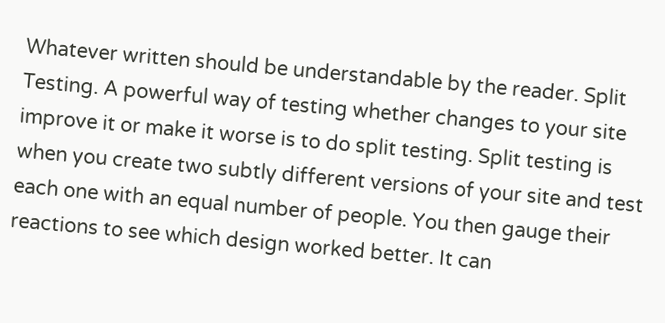Whatever written should be understandable by the reader. Split Testing. A powerful way of testing whether changes to your site improve it or make it worse is to do split testing. Split testing is when you create two subtly different versions of your site and test each one with an equal number of people. You then gauge their reactions to see which design worked better. It can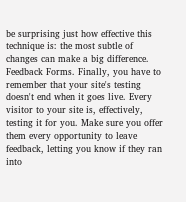be surprising just how effective this technique is: the most subtle of changes can make a big difference. Feedback Forms. Finally, you have to remember that your site's testing doesn't end when it goes live. Every visitor to your site is, effectively, testing it for you. Make sure you offer them every opportunity to leave feedback, letting you know if they ran into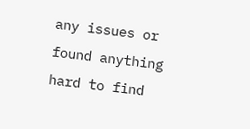any issues or found anything hard to find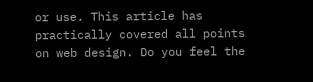or use. This article has practically covered all points on web design. Do you feel the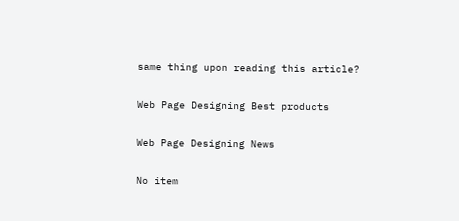same thing upon reading this article?

Web Page Designing Best products

Web Page Designing News

No item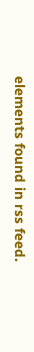elements found in rss feed.